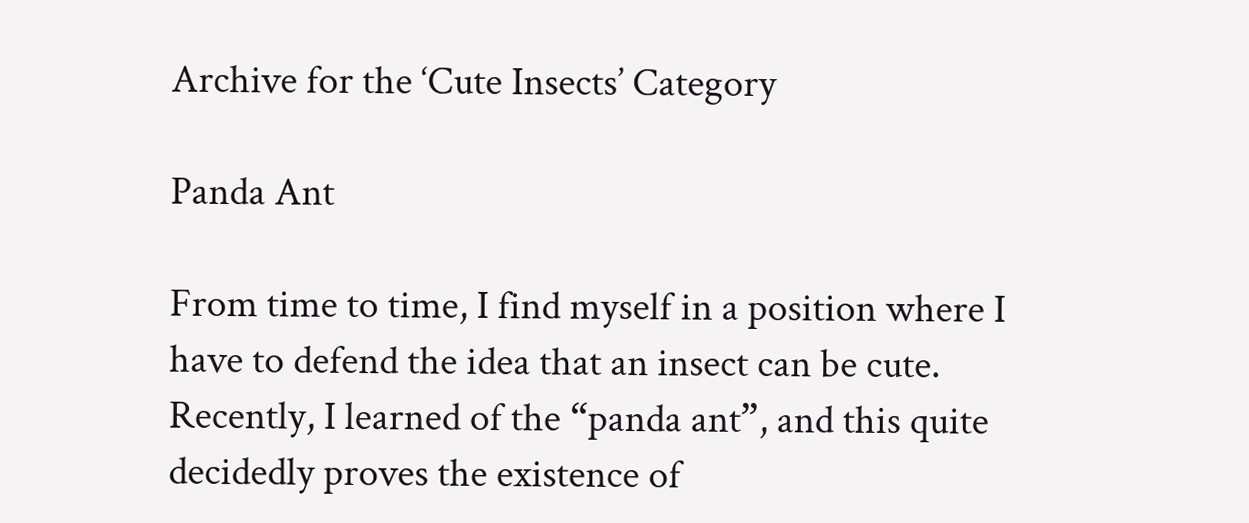Archive for the ‘Cute Insects’ Category

Panda Ant

From time to time, I find myself in a position where I have to defend the idea that an insect can be cute. Recently, I learned of the “panda ant”, and this quite decidedly proves the existence of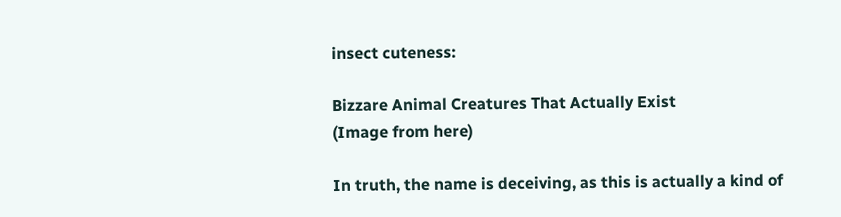insect cuteness:

Bizzare Animal Creatures That Actually Exist
(Image from here)

In truth, the name is deceiving, as this is actually a kind of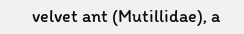velvet ant (Mutillidae), a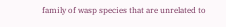family of wasp species that are unrelated to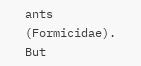ants (Formicidae). But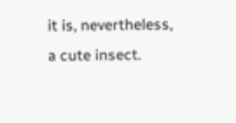it is, nevertheless, a cute insect.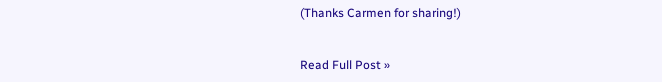(Thanks Carmen for sharing!)


Read Full Post »